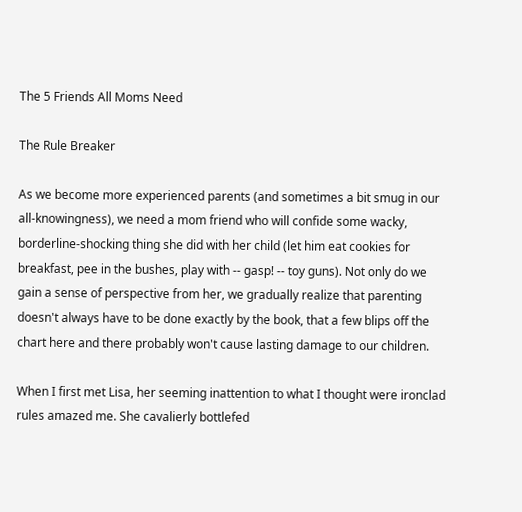The 5 Friends All Moms Need

The Rule Breaker

As we become more experienced parents (and sometimes a bit smug in our all-knowingness), we need a mom friend who will confide some wacky, borderline-shocking thing she did with her child (let him eat cookies for breakfast, pee in the bushes, play with -- gasp! -- toy guns). Not only do we gain a sense of perspective from her, we gradually realize that parenting doesn't always have to be done exactly by the book, that a few blips off the chart here and there probably won't cause lasting damage to our children.

When I first met Lisa, her seeming inattention to what I thought were ironclad rules amazed me. She cavalierly bottlefed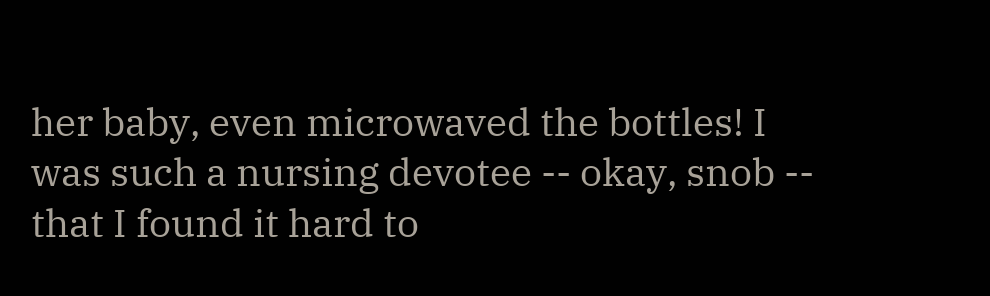her baby, even microwaved the bottles! I was such a nursing devotee -- okay, snob -- that I found it hard to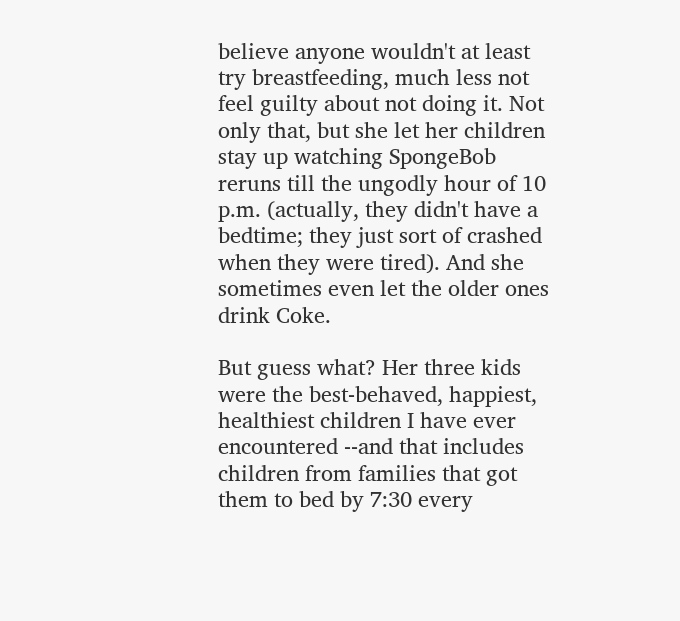believe anyone wouldn't at least try breastfeeding, much less not feel guilty about not doing it. Not only that, but she let her children stay up watching SpongeBob reruns till the ungodly hour of 10 p.m. (actually, they didn't have a bedtime; they just sort of crashed when they were tired). And she sometimes even let the older ones drink Coke.

But guess what? Her three kids were the best-behaved, happiest, healthiest children I have ever encountered --and that includes children from families that got them to bed by 7:30 every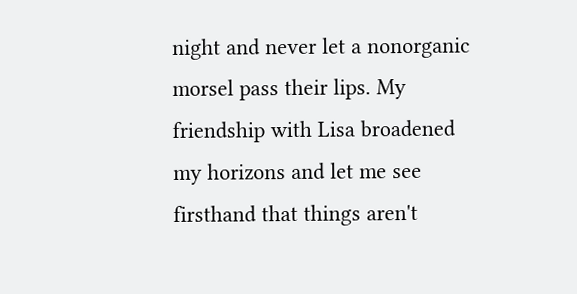night and never let a nonorganic morsel pass their lips. My friendship with Lisa broadened my horizons and let me see firsthand that things aren't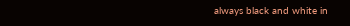always black and white in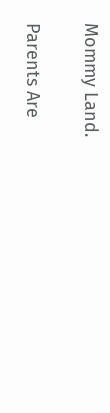Mommy Land.

Parents Are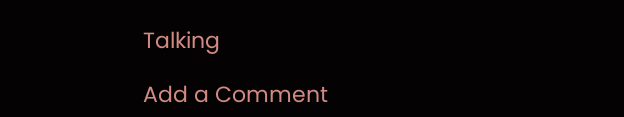Talking

Add a Comment